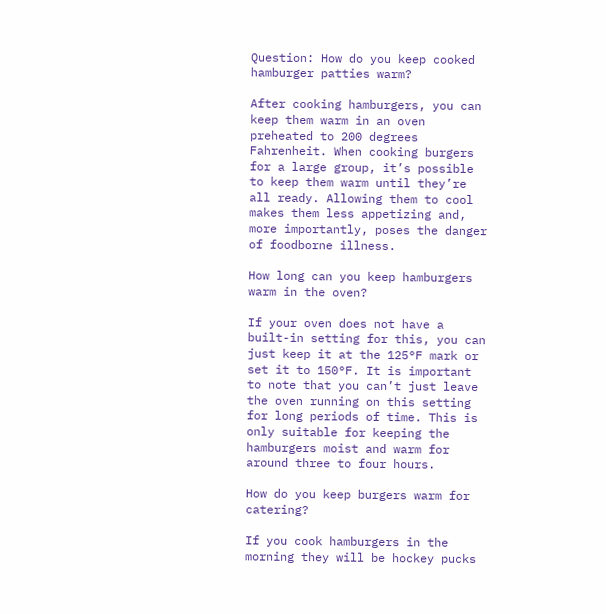Question: How do you keep cooked hamburger patties warm?

After cooking hamburgers, you can keep them warm in an oven preheated to 200 degrees Fahrenheit. When cooking burgers for a large group, it’s possible to keep them warm until they’re all ready. Allowing them to cool makes them less appetizing and, more importantly, poses the danger of foodborne illness.

How long can you keep hamburgers warm in the oven?

If your oven does not have a built-in setting for this, you can just keep it at the 125°F mark or set it to 150°F. It is important to note that you can’t just leave the oven running on this setting for long periods of time. This is only suitable for keeping the hamburgers moist and warm for around three to four hours.

How do you keep burgers warm for catering?

If you cook hamburgers in the morning they will be hockey pucks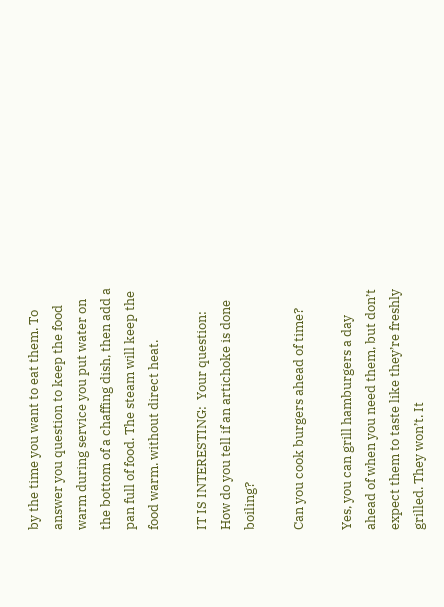by the time you want to eat them. To answer you question to keep the food warm during service you put water on the bottom of a chaffing dish, then add a pan full of food. The steam will keep the food warm. without direct heat.

IT IS INTERESTING:  Your question: How do you tell if an artichoke is done boiling?

Can you cook burgers ahead of time?

Yes, you can grill hamburgers a day ahead of when you need them, but don’t expect them to taste like they’re freshly grilled. They won’t. It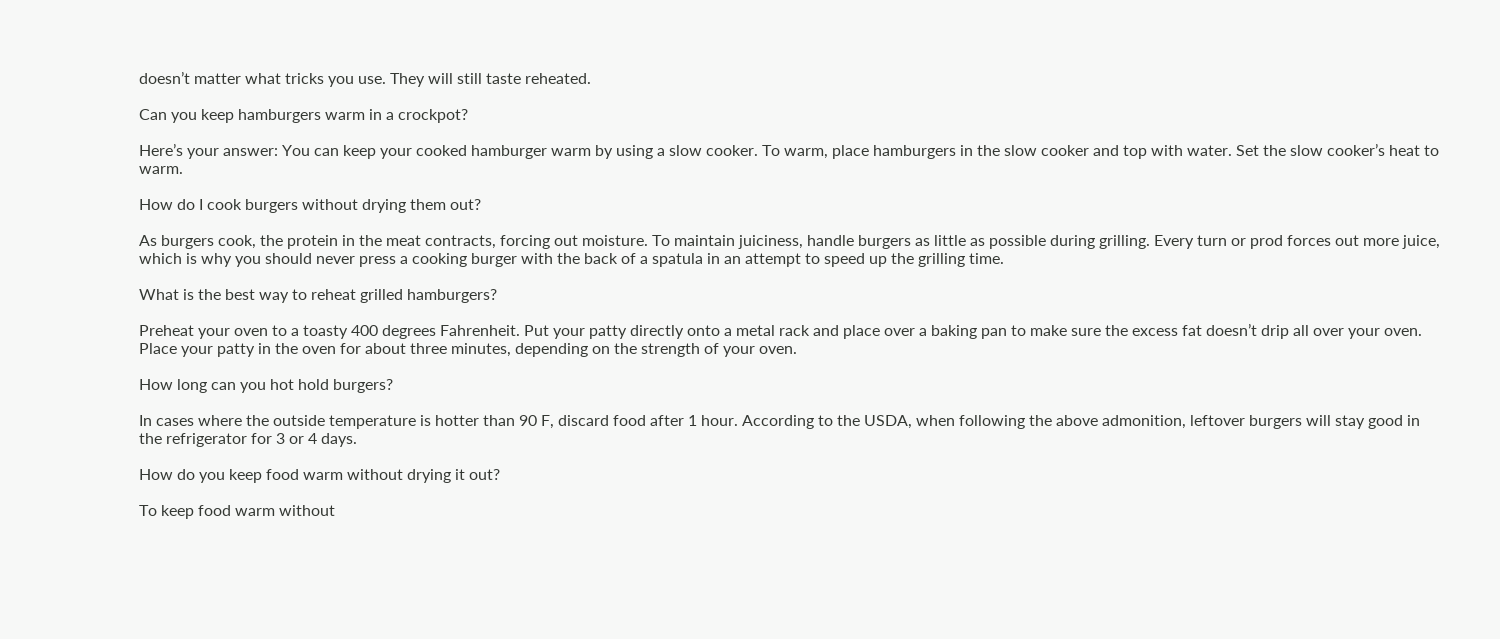doesn’t matter what tricks you use. They will still taste reheated.

Can you keep hamburgers warm in a crockpot?

Here’s your answer: You can keep your cooked hamburger warm by using a slow cooker. To warm, place hamburgers in the slow cooker and top with water. Set the slow cooker’s heat to warm.

How do I cook burgers without drying them out?

As burgers cook, the protein in the meat contracts, forcing out moisture. To maintain juiciness, handle burgers as little as possible during grilling. Every turn or prod forces out more juice, which is why you should never press a cooking burger with the back of a spatula in an attempt to speed up the grilling time.

What is the best way to reheat grilled hamburgers?

Preheat your oven to a toasty 400 degrees Fahrenheit. Put your patty directly onto a metal rack and place over a baking pan to make sure the excess fat doesn’t drip all over your oven. Place your patty in the oven for about three minutes, depending on the strength of your oven.

How long can you hot hold burgers?

In cases where the outside temperature is hotter than 90 F, discard food after 1 hour. According to the USDA, when following the above admonition, leftover burgers will stay good in the refrigerator for 3 or 4 days.

How do you keep food warm without drying it out?

To keep food warm without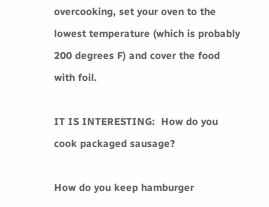overcooking, set your oven to the lowest temperature (which is probably 200 degrees F) and cover the food with foil.

IT IS INTERESTING:  How do you cook packaged sausage?

How do you keep hamburger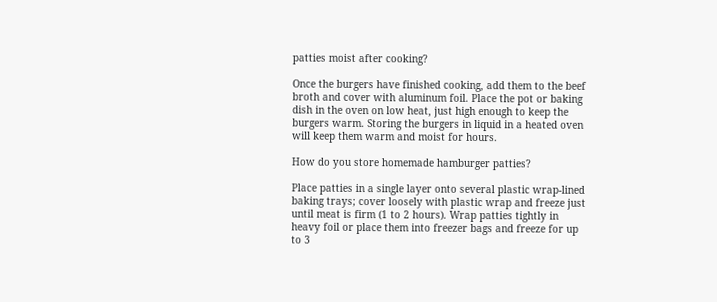patties moist after cooking?

Once the burgers have finished cooking, add them to the beef broth and cover with aluminum foil. Place the pot or baking dish in the oven on low heat, just high enough to keep the burgers warm. Storing the burgers in liquid in a heated oven will keep them warm and moist for hours.

How do you store homemade hamburger patties?

Place patties in a single layer onto several plastic wrap-lined baking trays; cover loosely with plastic wrap and freeze just until meat is firm (1 to 2 hours). Wrap patties tightly in heavy foil or place them into freezer bags and freeze for up to 3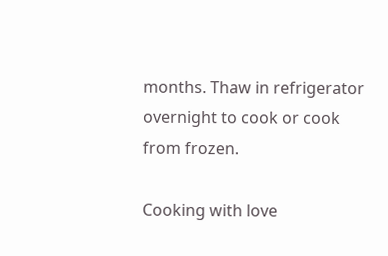months. Thaw in refrigerator overnight to cook or cook from frozen.

Cooking with love